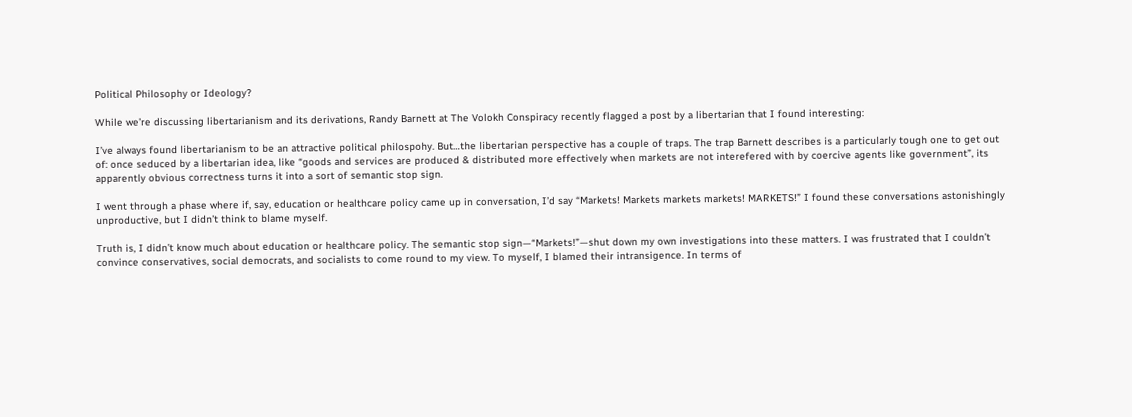Political Philosophy or Ideology?

While we’re discussing libertarianism and its derivations, Randy Barnett at The Volokh Conspiracy recently flagged a post by a libertarian that I found interesting:

I’ve always found libertarianism to be an attractive political philospohy. But…the libertarian perspective has a couple of traps. The trap Barnett describes is a particularly tough one to get out of: once seduced by a libertarian idea, like “goods and services are produced & distributed more effectively when markets are not interefered with by coercive agents like government”, its apparently obvious correctness turns it into a sort of semantic stop sign.

I went through a phase where if, say, education or healthcare policy came up in conversation, I’d say “Markets! Markets markets markets! MARKETS!” I found these conversations astonishingly unproductive, but I didn’t think to blame myself.

Truth is, I didn’t know much about education or healthcare policy. The semantic stop sign—“Markets!”—shut down my own investigations into these matters. I was frustrated that I couldn’t convince conservatives, social democrats, and socialists to come round to my view. To myself, I blamed their intransigence. In terms of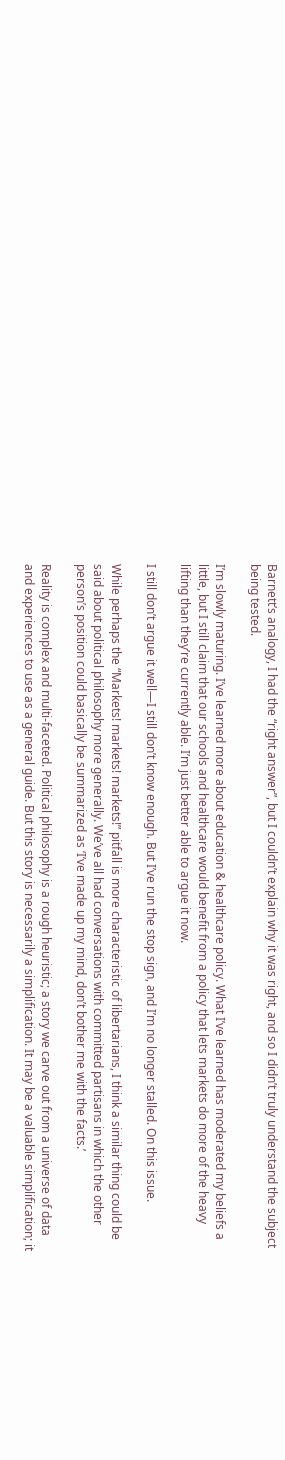Barnett’s analogy, I had the “right answer”, but I couldn’t explain why it was right, and so I didn’t truly understand the subject being tested.

I’m slowly maturing. I’ve learned more about education & healthcare policy. What I’ve learned has moderated my beliefs a little, but I still claim that our schools and healthcare would benefit from a policy that lets markets do more of the heavy lifting than they’re currently able. I’m just better able to argue it now.

I still don’t argue it well—I still don’t know enough. But I’ve run the stop sign, and I’m no longer stalled. On this issue.

While perhaps the “Markets! markets! markets!” pitfall is more characteristic of libertarians, I think a similar thing could be said about political philosophy more generally. We’ve all had conversations with committed partisans in which the other person’s position could basically be summarized as ‘I’ve made up my mind, don’t bother me with the facts.’

Reality is complex and multi-faceted. Political philosophy is a rough heuristic; a story we carve out from a universe of data and experiences to use as a general guide. But this story is necessarily a simplification. It may be a valuable simplification; it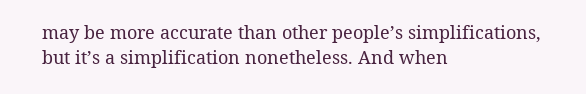may be more accurate than other people’s simplifications, but it’s a simplification nonetheless. And when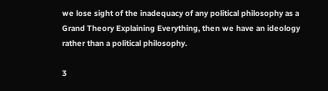we lose sight of the inadequacy of any political philosophy as a Grand Theory Explaining Everything, then we have an ideology rather than a political philosophy.

3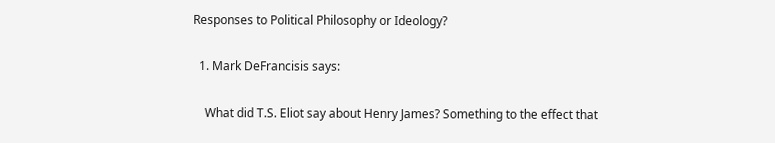Responses to Political Philosophy or Ideology?

  1. Mark DeFrancisis says:

    What did T.S. Eliot say about Henry James? Something to the effect that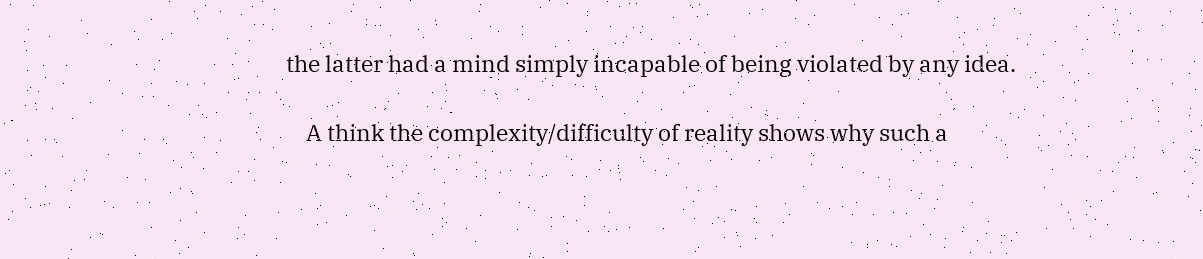the latter had a mind simply incapable of being violated by any idea.

    A think the complexity/difficulty of reality shows why such a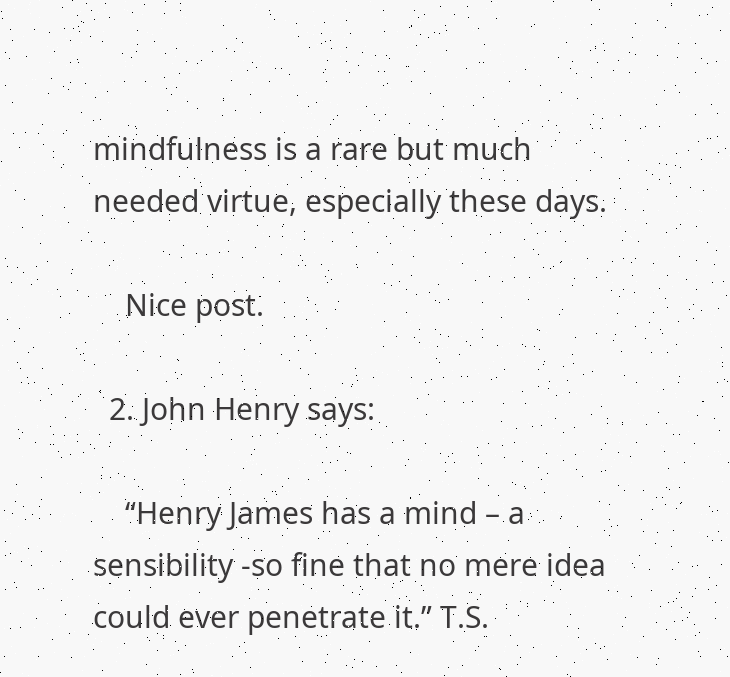mindfulness is a rare but much needed virtue, especially these days.

    Nice post.

  2. John Henry says:

    “Henry James has a mind – a sensibility -so fine that no mere idea could ever penetrate it.” T.S.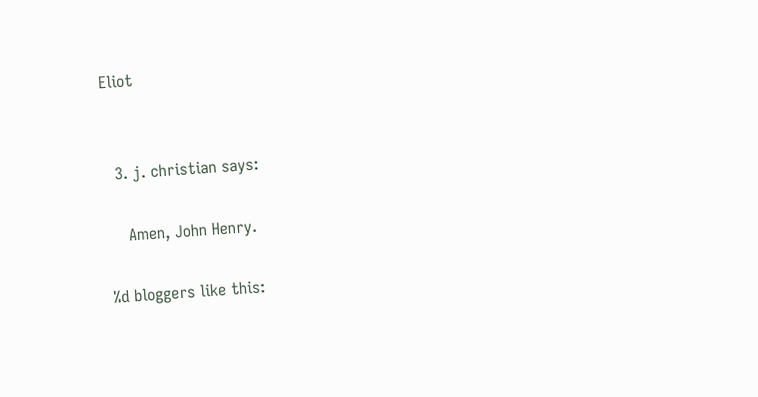Eliot


  3. j. christian says:

    Amen, John Henry.

%d bloggers like this: